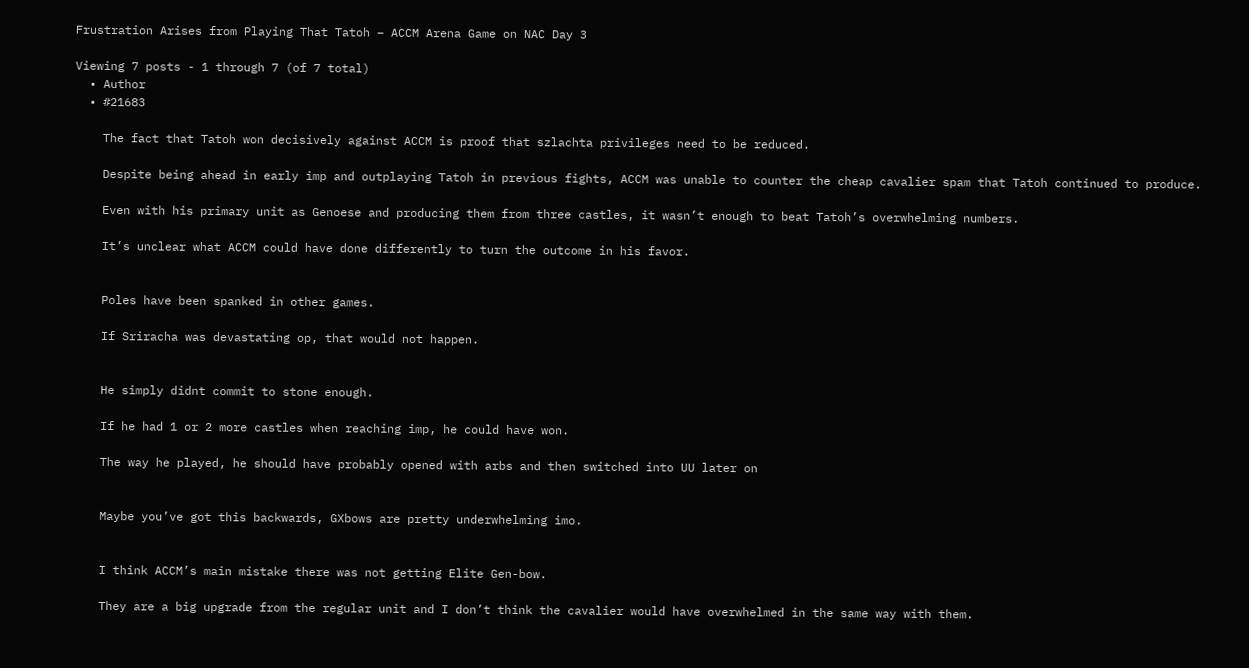Frustration Arises from Playing That Tatoh – ACCM Arena Game on NAC Day 3

Viewing 7 posts - 1 through 7 (of 7 total)
  • Author
  • #21683

    The fact that Tatoh won decisively against ACCM is proof that szlachta privileges need to be reduced.

    Despite being ahead in early imp and outplaying Tatoh in previous fights, ACCM was unable to counter the cheap cavalier spam that Tatoh continued to produce.

    Even with his primary unit as Genoese and producing them from three castles, it wasn’t enough to beat Tatoh’s overwhelming numbers.

    It’s unclear what ACCM could have done differently to turn the outcome in his favor.


    Poles have been spanked in other games.

    If Sriracha was devastating op, that would not happen.


    He simply didnt commit to stone enough.

    If he had 1 or 2 more castles when reaching imp, he could have won.

    The way he played, he should have probably opened with arbs and then switched into UU later on


    Maybe you’ve got this backwards, GXbows are pretty underwhelming imo.


    I think ACCM’s main mistake there was not getting Elite Gen-bow.

    They are a big upgrade from the regular unit and I don’t think the cavalier would have overwhelmed in the same way with them.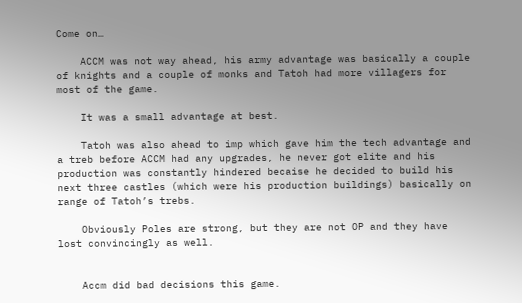Come on…

    ACCM was not way ahead, his army advantage was basically a couple of knights and a couple of monks and Tatoh had more villagers for most of the game.

    It was a small advantage at best.

    Tatoh was also ahead to imp which gave him the tech advantage and a treb before ACCM had any upgrades, he never got elite and his production was constantly hindered becaise he decided to build his next three castles (which were his production buildings) basically on range of Tatoh’s trebs.

    Obviously Poles are strong, but they are not OP and they have lost convincingly as well.


    Accm did bad decisions this game.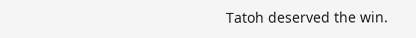Tatoh deserved the win.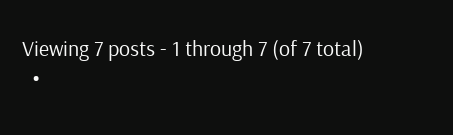Viewing 7 posts - 1 through 7 (of 7 total)
  •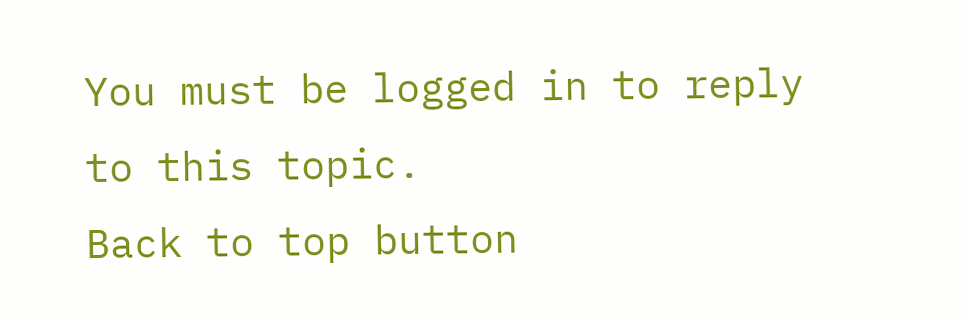You must be logged in to reply to this topic.
Back to top button